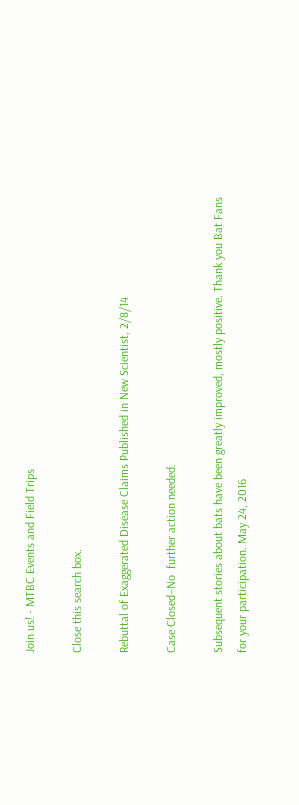Join us! - MTBC Events and Field Trips

Close this search box.

Rebuttal of Exaggerated Disease Claims Published in New Scientist, 2/8/14

Case Closed–No  further action needed.

Subsequent stories about bats have been greatly improved, mostly positive. Thank you Bat Fans for your participation. May 24, 2016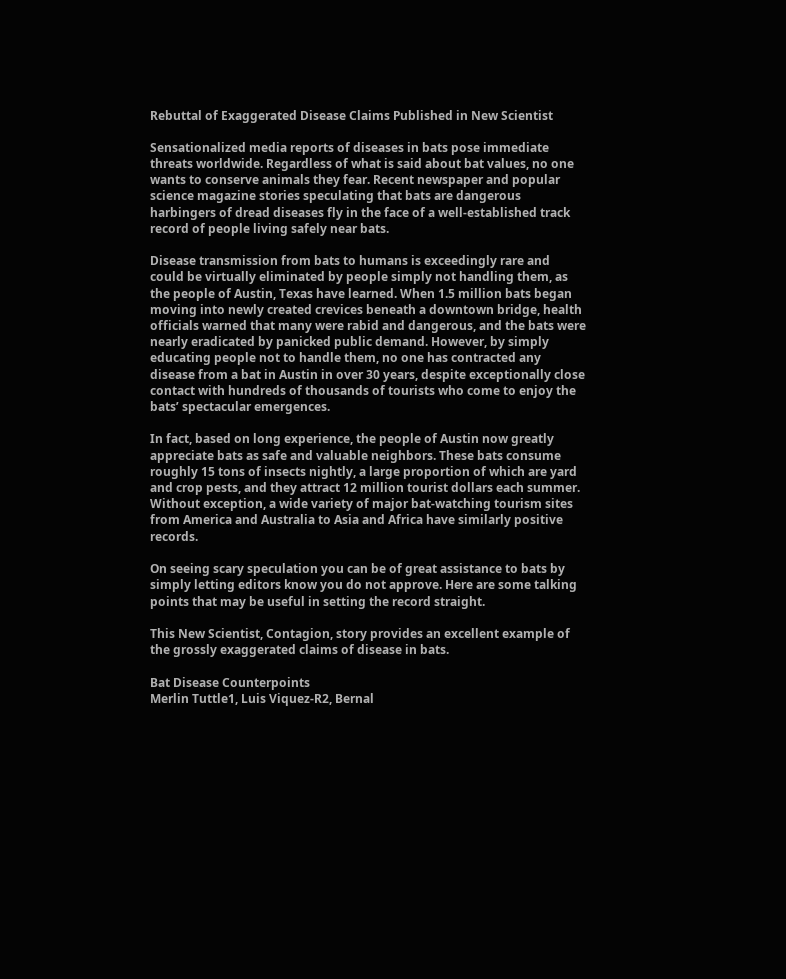Rebuttal of Exaggerated Disease Claims Published in New Scientist

Sensationalized media reports of diseases in bats pose immediate threats worldwide. Regardless of what is said about bat values, no one wants to conserve animals they fear. Recent newspaper and popular science magazine stories speculating that bats are dangerous harbingers of dread diseases fly in the face of a well-established track record of people living safely near bats.

Disease transmission from bats to humans is exceedingly rare and could be virtually eliminated by people simply not handling them, as the people of Austin, Texas have learned. When 1.5 million bats began moving into newly created crevices beneath a downtown bridge, health officials warned that many were rabid and dangerous, and the bats were nearly eradicated by panicked public demand. However, by simply educating people not to handle them, no one has contracted any disease from a bat in Austin in over 30 years, despite exceptionally close contact with hundreds of thousands of tourists who come to enjoy the bats’ spectacular emergences.

In fact, based on long experience, the people of Austin now greatly appreciate bats as safe and valuable neighbors. These bats consume roughly 15 tons of insects nightly, a large proportion of which are yard and crop pests, and they attract 12 million tourist dollars each summer. Without exception, a wide variety of major bat-watching tourism sites from America and Australia to Asia and Africa have similarly positive records.

On seeing scary speculation you can be of great assistance to bats by simply letting editors know you do not approve. Here are some talking points that may be useful in setting the record straight.

This New Scientist, Contagion, story provides an excellent example of the grossly exaggerated claims of disease in bats.

Bat Disease Counterpoints
Merlin Tuttle1, Luis Viquez-R2, Bernal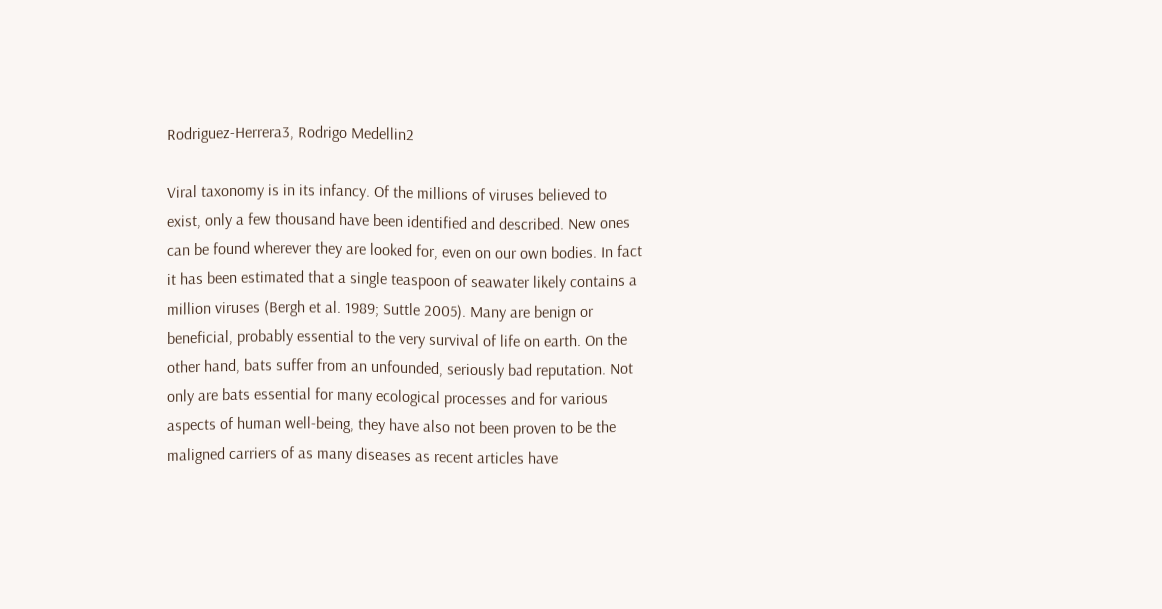Rodriguez-Herrera3, Rodrigo Medellin2

Viral taxonomy is in its infancy. Of the millions of viruses believed to exist, only a few thousand have been identified and described. New ones can be found wherever they are looked for, even on our own bodies. In fact it has been estimated that a single teaspoon of seawater likely contains a million viruses (Bergh et al. 1989; Suttle 2005). Many are benign or beneficial, probably essential to the very survival of life on earth. On the other hand, bats suffer from an unfounded, seriously bad reputation. Not only are bats essential for many ecological processes and for various aspects of human well-being, they have also not been proven to be the maligned carriers of as many diseases as recent articles have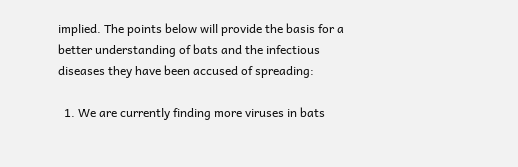implied. The points below will provide the basis for a better understanding of bats and the infectious diseases they have been accused of spreading:

  1. We are currently finding more viruses in bats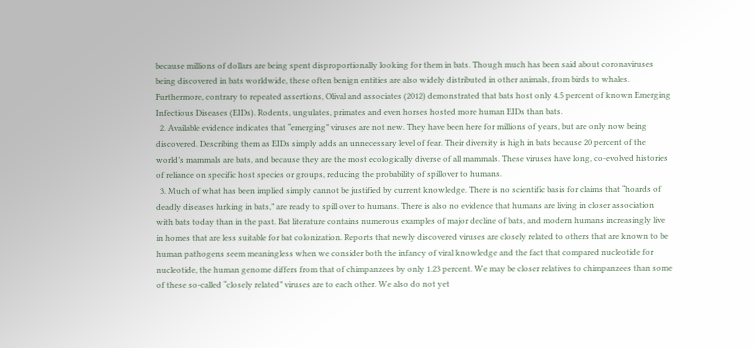because millions of dollars are being spent disproportionally looking for them in bats. Though much has been said about coronaviruses being discovered in bats worldwide, these often benign entities are also widely distributed in other animals, from birds to whales. Furthermore, contrary to repeated assertions, Olival and associates (2012) demonstrated that bats host only 4.5 percent of known Emerging Infectious Diseases (EIDs). Rodents, ungulates, primates and even horses hosted more human EIDs than bats.
  2. Available evidence indicates that “emerging” viruses are not new. They have been here for millions of years, but are only now being discovered. Describing them as EIDs simply adds an unnecessary level of fear. Their diversity is high in bats because 20 percent of the world’s mammals are bats, and because they are the most ecologically diverse of all mammals. These viruses have long, co-evolved histories of reliance on specific host species or groups, reducing the probability of spillover to humans.
  3. Much of what has been implied simply cannot be justified by current knowledge. There is no scientific basis for claims that “hoards of deadly diseases lurking in bats,” are ready to spill over to humans. There is also no evidence that humans are living in closer association with bats today than in the past. Bat literature contains numerous examples of major decline of bats, and modern humans increasingly live in homes that are less suitable for bat colonization. Reports that newly discovered viruses are closely related to others that are known to be human pathogens seem meaningless when we consider both the infancy of viral knowledge and the fact that compared nucleotide for nucleotide, the human genome differs from that of chimpanzees by only 1.23 percent. We may be closer relatives to chimpanzees than some of these so-called “closely related” viruses are to each other. We also do not yet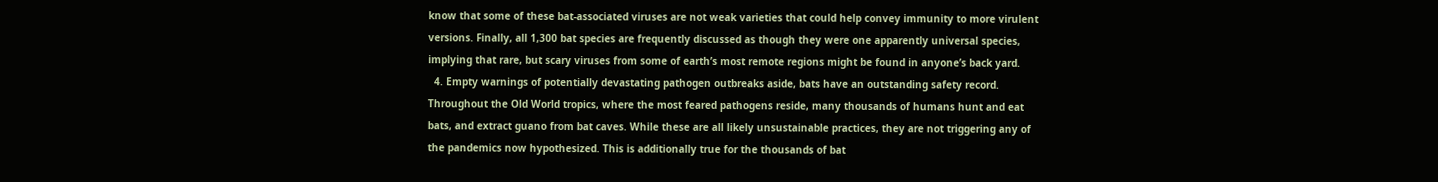know that some of these bat-associated viruses are not weak varieties that could help convey immunity to more virulent versions. Finally, all 1,300 bat species are frequently discussed as though they were one apparently universal species, implying that rare, but scary viruses from some of earth’s most remote regions might be found in anyone’s back yard.
  4. Empty warnings of potentially devastating pathogen outbreaks aside, bats have an outstanding safety record. Throughout the Old World tropics, where the most feared pathogens reside, many thousands of humans hunt and eat bats, and extract guano from bat caves. While these are all likely unsustainable practices, they are not triggering any of the pandemics now hypothesized. This is additionally true for the thousands of bat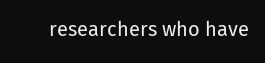researchers who have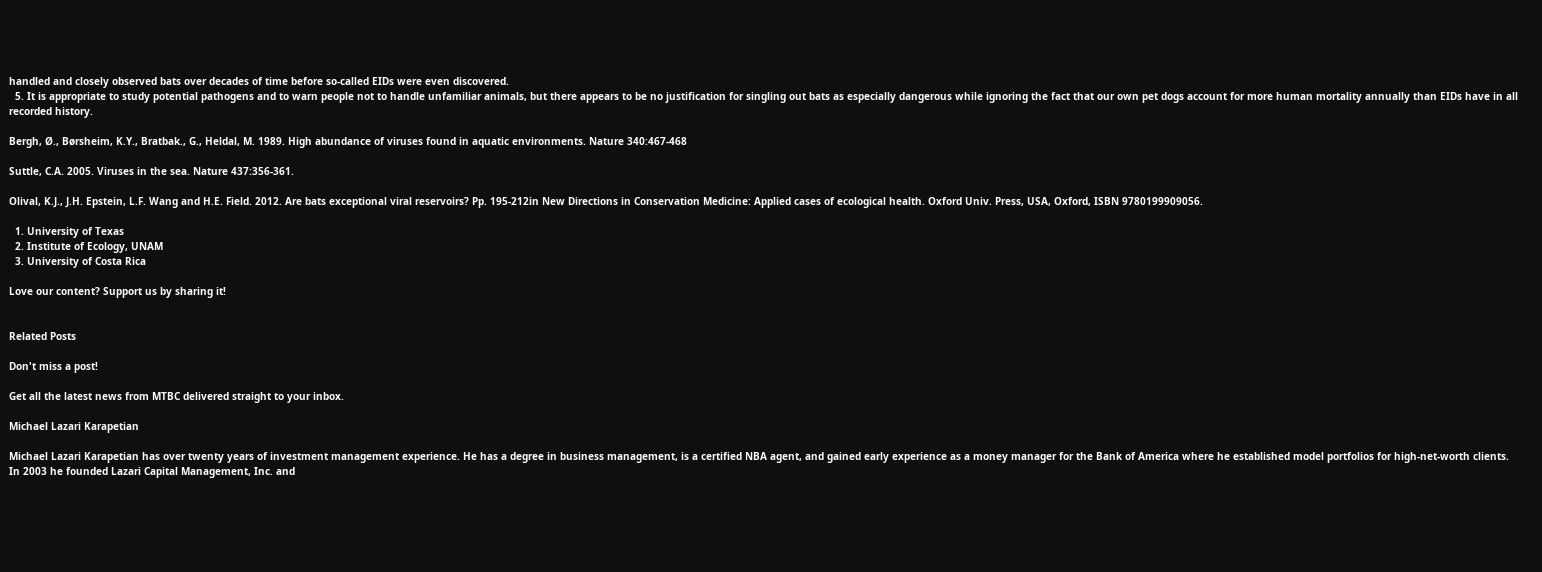handled and closely observed bats over decades of time before so-called EIDs were even discovered.
  5. It is appropriate to study potential pathogens and to warn people not to handle unfamiliar animals, but there appears to be no justification for singling out bats as especially dangerous while ignoring the fact that our own pet dogs account for more human mortality annually than EIDs have in all recorded history.

Bergh, Ø., Børsheim, K.Y., Bratbak., G., Heldal, M. 1989. High abundance of viruses found in aquatic environments. Nature 340:467-468

Suttle, C.A. 2005. Viruses in the sea. Nature 437:356-361.

Olival, K.J., J.H. Epstein, L.F. Wang and H.E. Field. 2012. Are bats exceptional viral reservoirs? Pp. 195-212in New Directions in Conservation Medicine: Applied cases of ecological health. Oxford Univ. Press, USA, Oxford, ISBN 9780199909056.

  1. University of Texas
  2. Institute of Ecology, UNAM
  3. University of Costa Rica

Love our content? Support us by sharing it!


Related Posts

Don't miss a post!

Get all the latest news from MTBC delivered straight to your inbox.

Michael Lazari Karapetian

Michael Lazari Karapetian has over twenty years of investment management experience. He has a degree in business management, is a certified NBA agent, and gained early experience as a money manager for the Bank of America where he established model portfolios for high-net-worth clients. In 2003 he founded Lazari Capital Management, Inc. and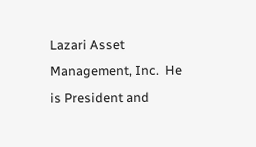Lazari Asset Management, Inc.  He is President and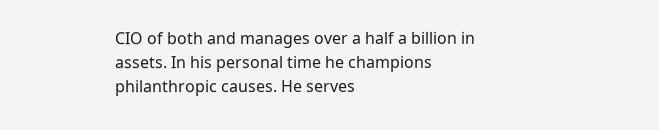CIO of both and manages over a half a billion in assets. In his personal time he champions philanthropic causes. He serves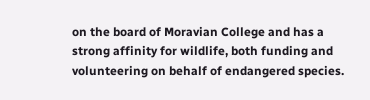on the board of Moravian College and has a strong affinity for wildlife, both funding and volunteering on behalf of endangered species.